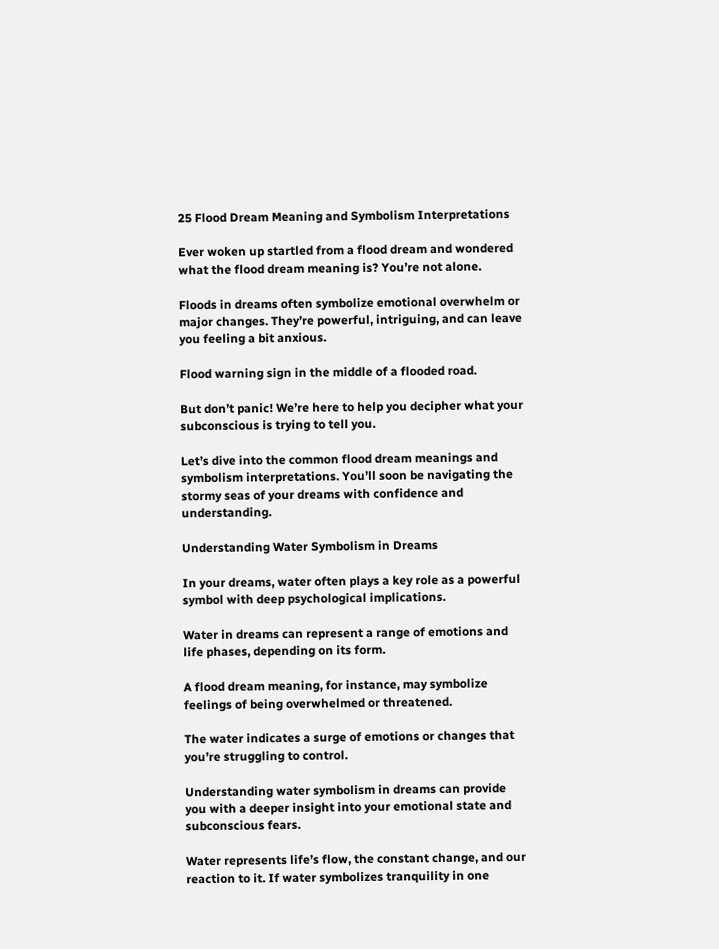25 Flood Dream Meaning and Symbolism Interpretations

Ever woken up startled from a flood dream and wondered what the flood dream meaning is? You’re not alone.

Floods in dreams often symbolize emotional overwhelm or major changes. They’re powerful, intriguing, and can leave you feeling a bit anxious.

Flood warning sign in the middle of a flooded road.

But don’t panic! We’re here to help you decipher what your subconscious is trying to tell you.

Let’s dive into the common flood dream meanings and symbolism interpretations. You’ll soon be navigating the stormy seas of your dreams with confidence and understanding.

Understanding Water Symbolism in Dreams

In your dreams, water often plays a key role as a powerful symbol with deep psychological implications.

Water in dreams can represent a range of emotions and life phases, depending on its form.

A flood dream meaning, for instance, may symbolize feelings of being overwhelmed or threatened.

The water indicates a surge of emotions or changes that you’re struggling to control.

Understanding water symbolism in dreams can provide you with a deeper insight into your emotional state and subconscious fears.

Water represents life’s flow, the constant change, and our reaction to it. If water symbolizes tranquility in one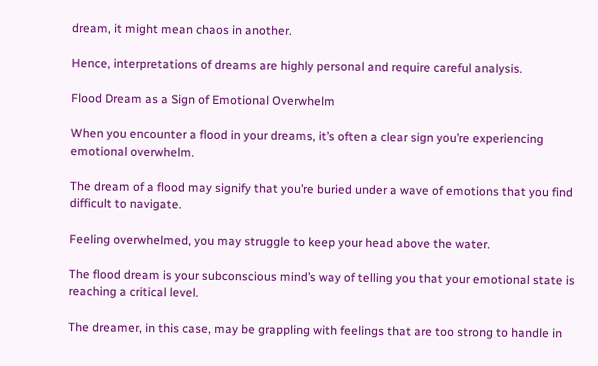dream, it might mean chaos in another.

Hence, interpretations of dreams are highly personal and require careful analysis.

Flood Dream as a Sign of Emotional Overwhelm

When you encounter a flood in your dreams, it’s often a clear sign you’re experiencing emotional overwhelm.

The dream of a flood may signify that you’re buried under a wave of emotions that you find difficult to navigate.

Feeling overwhelmed, you may struggle to keep your head above the water.

The flood dream is your subconscious mind’s way of telling you that your emotional state is reaching a critical level.

The dreamer, in this case, may be grappling with feelings that are too strong to handle in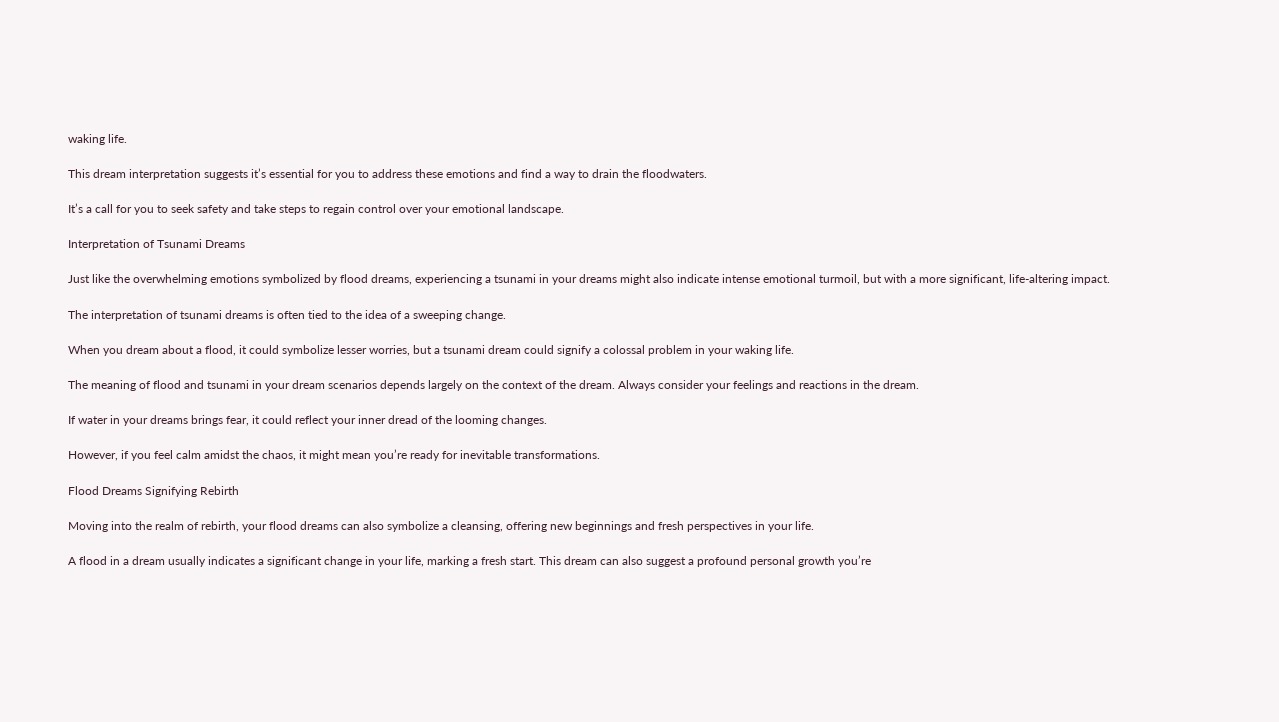waking life.

This dream interpretation suggests it’s essential for you to address these emotions and find a way to drain the floodwaters.

It’s a call for you to seek safety and take steps to regain control over your emotional landscape.

Interpretation of Tsunami Dreams

Just like the overwhelming emotions symbolized by flood dreams, experiencing a tsunami in your dreams might also indicate intense emotional turmoil, but with a more significant, life-altering impact.

The interpretation of tsunami dreams is often tied to the idea of a sweeping change.

When you dream about a flood, it could symbolize lesser worries, but a tsunami dream could signify a colossal problem in your waking life.

The meaning of flood and tsunami in your dream scenarios depends largely on the context of the dream. Always consider your feelings and reactions in the dream.

If water in your dreams brings fear, it could reflect your inner dread of the looming changes.

However, if you feel calm amidst the chaos, it might mean you’re ready for inevitable transformations.

Flood Dreams Signifying Rebirth

Moving into the realm of rebirth, your flood dreams can also symbolize a cleansing, offering new beginnings and fresh perspectives in your life.

A flood in a dream usually indicates a significant change in your life, marking a fresh start. This dream can also suggest a profound personal growth you’re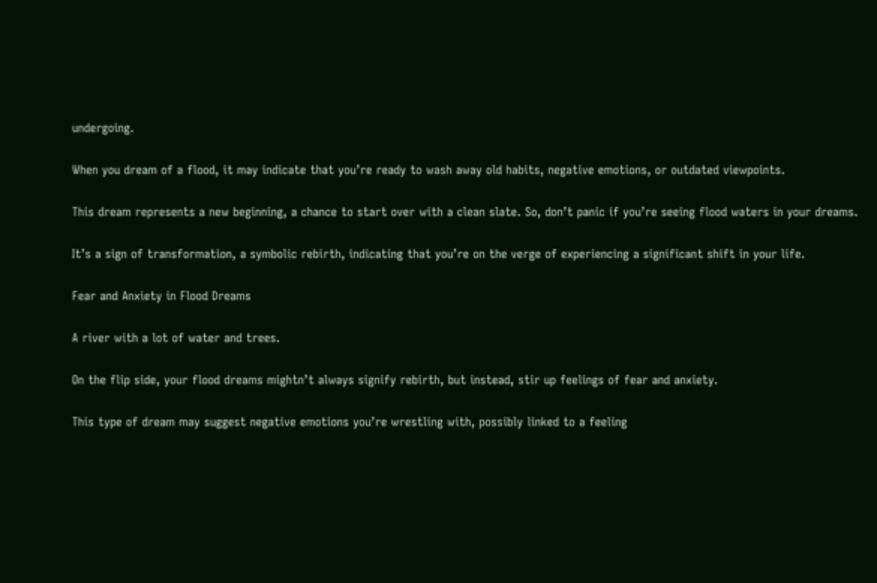undergoing.

When you dream of a flood, it may indicate that you’re ready to wash away old habits, negative emotions, or outdated viewpoints.

This dream represents a new beginning, a chance to start over with a clean slate. So, don’t panic if you’re seeing flood waters in your dreams.

It’s a sign of transformation, a symbolic rebirth, indicating that you’re on the verge of experiencing a significant shift in your life.

Fear and Anxiety in Flood Dreams

A river with a lot of water and trees.

On the flip side, your flood dreams mightn’t always signify rebirth, but instead, stir up feelings of fear and anxiety.

This type of dream may suggest negative emotions you’re wrestling with, possibly linked to a feeling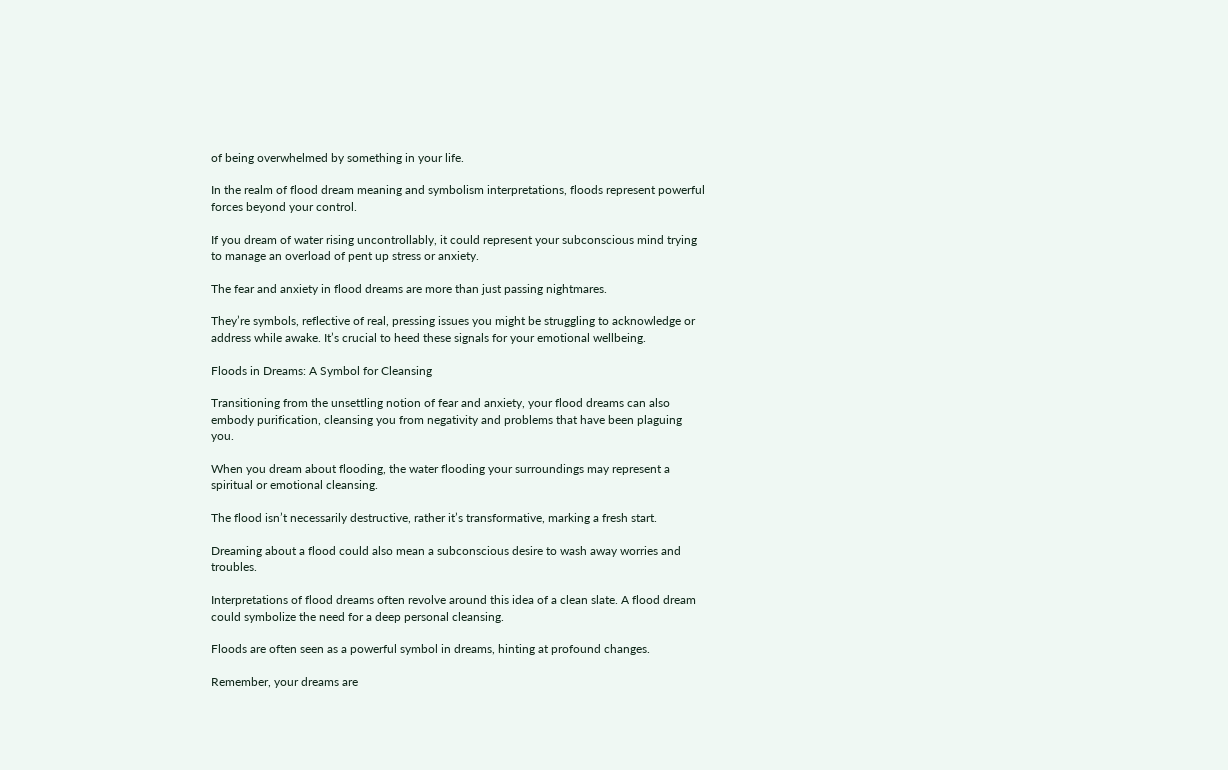of being overwhelmed by something in your life.

In the realm of flood dream meaning and symbolism interpretations, floods represent powerful forces beyond your control.

If you dream of water rising uncontrollably, it could represent your subconscious mind trying to manage an overload of pent up stress or anxiety.

The fear and anxiety in flood dreams are more than just passing nightmares.

They’re symbols, reflective of real, pressing issues you might be struggling to acknowledge or address while awake. It’s crucial to heed these signals for your emotional wellbeing.

Floods in Dreams: A Symbol for Cleansing

Transitioning from the unsettling notion of fear and anxiety, your flood dreams can also embody purification, cleansing you from negativity and problems that have been plaguing you.

When you dream about flooding, the water flooding your surroundings may represent a spiritual or emotional cleansing.

The flood isn’t necessarily destructive, rather it’s transformative, marking a fresh start.

Dreaming about a flood could also mean a subconscious desire to wash away worries and troubles.

Interpretations of flood dreams often revolve around this idea of a clean slate. A flood dream could symbolize the need for a deep personal cleansing.

Floods are often seen as a powerful symbol in dreams, hinting at profound changes.

Remember, your dreams are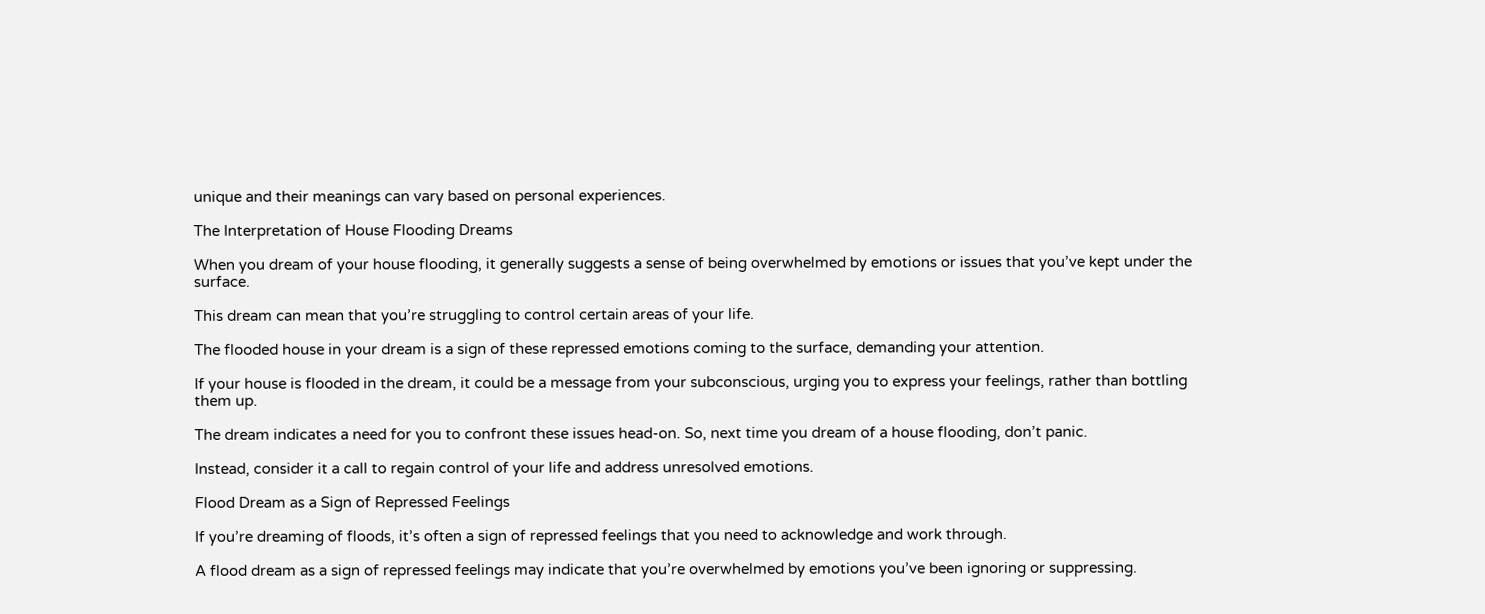unique and their meanings can vary based on personal experiences.

The Interpretation of House Flooding Dreams

When you dream of your house flooding, it generally suggests a sense of being overwhelmed by emotions or issues that you’ve kept under the surface.

This dream can mean that you’re struggling to control certain areas of your life.

The flooded house in your dream is a sign of these repressed emotions coming to the surface, demanding your attention.

If your house is flooded in the dream, it could be a message from your subconscious, urging you to express your feelings, rather than bottling them up.

The dream indicates a need for you to confront these issues head-on. So, next time you dream of a house flooding, don’t panic.

Instead, consider it a call to regain control of your life and address unresolved emotions.

Flood Dream as a Sign of Repressed Feelings

If you’re dreaming of floods, it’s often a sign of repressed feelings that you need to acknowledge and work through.

A flood dream as a sign of repressed feelings may indicate that you’re overwhelmed by emotions you’ve been ignoring or suppressing.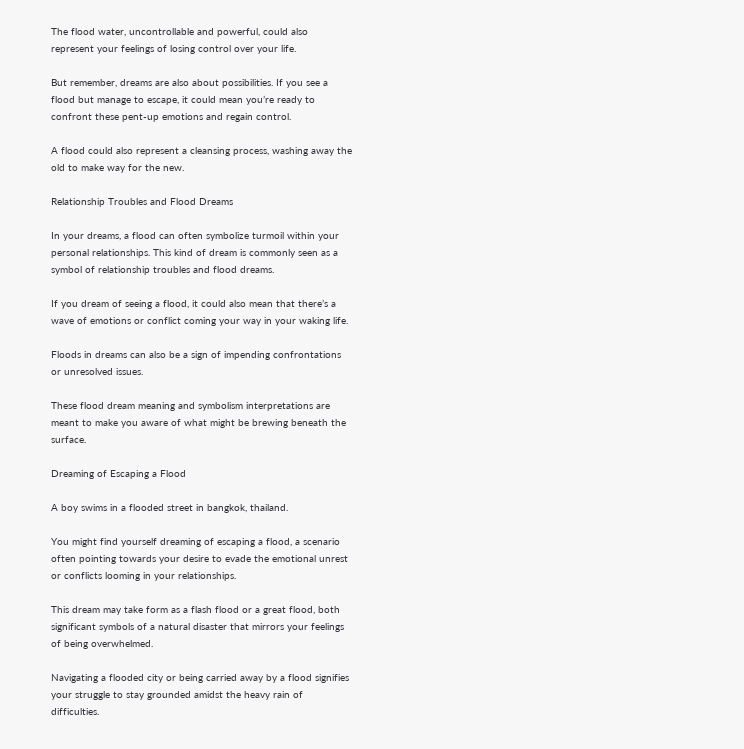The flood water, uncontrollable and powerful, could also represent your feelings of losing control over your life.

But remember, dreams are also about possibilities. If you see a flood but manage to escape, it could mean you’re ready to confront these pent-up emotions and regain control.

A flood could also represent a cleansing process, washing away the old to make way for the new.

Relationship Troubles and Flood Dreams

In your dreams, a flood can often symbolize turmoil within your personal relationships. This kind of dream is commonly seen as a symbol of relationship troubles and flood dreams.

If you dream of seeing a flood, it could also mean that there’s a wave of emotions or conflict coming your way in your waking life.

Floods in dreams can also be a sign of impending confrontations or unresolved issues.

These flood dream meaning and symbolism interpretations are meant to make you aware of what might be brewing beneath the surface.

Dreaming of Escaping a Flood

A boy swims in a flooded street in bangkok, thailand.

You might find yourself dreaming of escaping a flood, a scenario often pointing towards your desire to evade the emotional unrest or conflicts looming in your relationships.

This dream may take form as a flash flood or a great flood, both significant symbols of a natural disaster that mirrors your feelings of being overwhelmed.

Navigating a flooded city or being carried away by a flood signifies your struggle to stay grounded amidst the heavy rain of difficulties.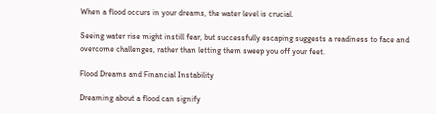When a flood occurs in your dreams, the water level is crucial.

Seeing water rise might instill fear, but successfully escaping suggests a readiness to face and overcome challenges, rather than letting them sweep you off your feet.

Flood Dreams and Financial Instability

Dreaming about a flood can signify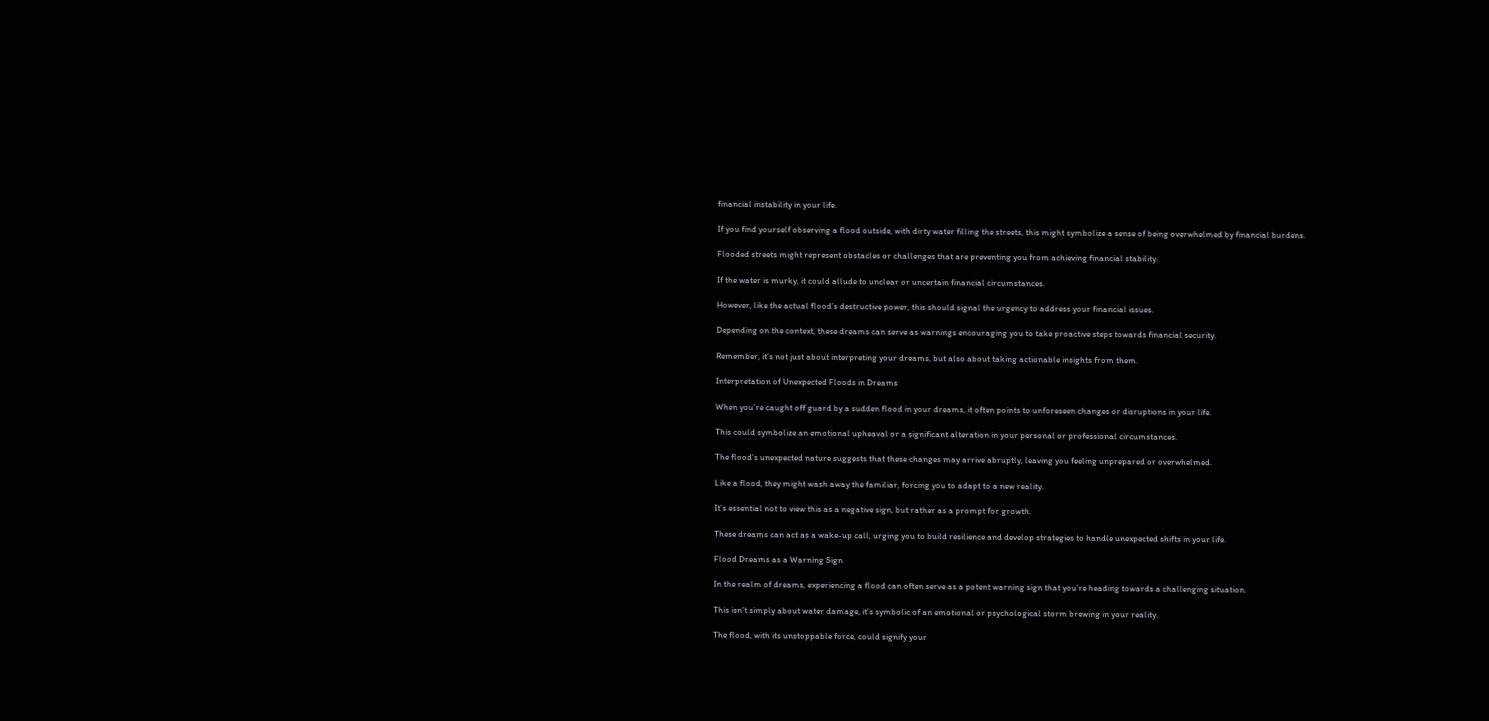financial instability in your life.

If you find yourself observing a flood outside, with dirty water filling the streets, this might symbolize a sense of being overwhelmed by financial burdens.

Flooded streets might represent obstacles or challenges that are preventing you from achieving financial stability.

If the water is murky, it could allude to unclear or uncertain financial circumstances.

However, like the actual flood’s destructive power, this should signal the urgency to address your financial issues.

Depending on the context, these dreams can serve as warnings encouraging you to take proactive steps towards financial security.

Remember, it’s not just about interpreting your dreams, but also about taking actionable insights from them.

Interpretation of Unexpected Floods in Dreams

When you’re caught off guard by a sudden flood in your dreams, it often points to unforeseen changes or disruptions in your life.

This could symbolize an emotional upheaval or a significant alteration in your personal or professional circumstances.

The flood’s unexpected nature suggests that these changes may arrive abruptly, leaving you feeling unprepared or overwhelmed.

Like a flood, they might wash away the familiar, forcing you to adapt to a new reality.

It’s essential not to view this as a negative sign, but rather as a prompt for growth.

These dreams can act as a wake-up call, urging you to build resilience and develop strategies to handle unexpected shifts in your life.

Flood Dreams as a Warning Sign

In the realm of dreams, experiencing a flood can often serve as a potent warning sign that you’re heading towards a challenging situation.

This isn’t simply about water damage, it’s symbolic of an emotional or psychological storm brewing in your reality.

The flood, with its unstoppable force, could signify your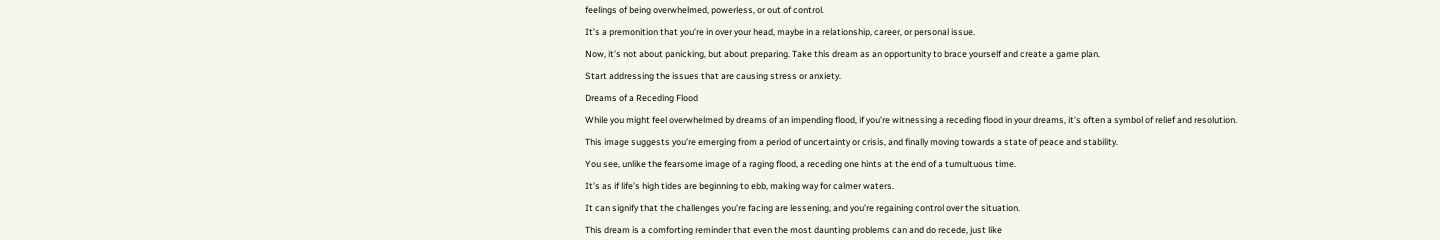feelings of being overwhelmed, powerless, or out of control.

It’s a premonition that you’re in over your head, maybe in a relationship, career, or personal issue.

Now, it’s not about panicking, but about preparing. Take this dream as an opportunity to brace yourself and create a game plan.

Start addressing the issues that are causing stress or anxiety.

Dreams of a Receding Flood

While you might feel overwhelmed by dreams of an impending flood, if you’re witnessing a receding flood in your dreams, it’s often a symbol of relief and resolution.

This image suggests you’re emerging from a period of uncertainty or crisis, and finally moving towards a state of peace and stability.

You see, unlike the fearsome image of a raging flood, a receding one hints at the end of a tumultuous time.

It’s as if life’s high tides are beginning to ebb, making way for calmer waters.

It can signify that the challenges you’re facing are lessening, and you’re regaining control over the situation.

This dream is a comforting reminder that even the most daunting problems can and do recede, just like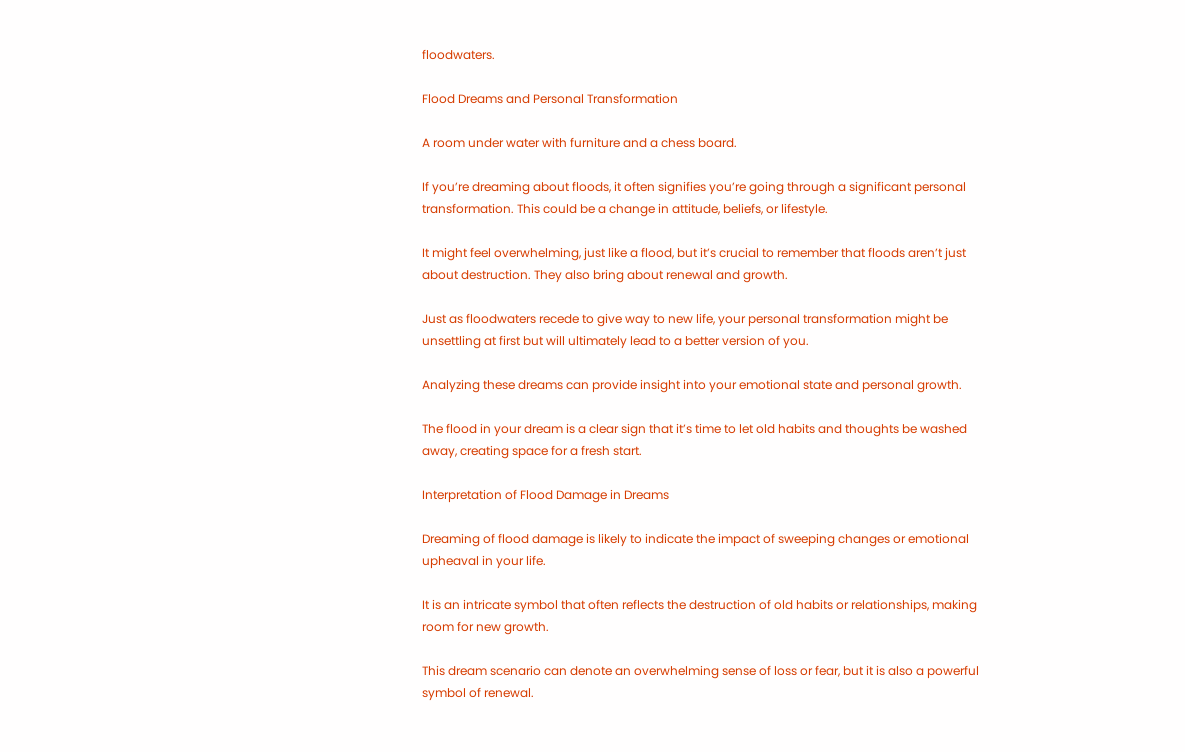floodwaters.

Flood Dreams and Personal Transformation

A room under water with furniture and a chess board.

If you’re dreaming about floods, it often signifies you’re going through a significant personal transformation. This could be a change in attitude, beliefs, or lifestyle.

It might feel overwhelming, just like a flood, but it’s crucial to remember that floods aren’t just about destruction. They also bring about renewal and growth.

Just as floodwaters recede to give way to new life, your personal transformation might be unsettling at first but will ultimately lead to a better version of you.

Analyzing these dreams can provide insight into your emotional state and personal growth.

The flood in your dream is a clear sign that it’s time to let old habits and thoughts be washed away, creating space for a fresh start.

Interpretation of Flood Damage in Dreams

Dreaming of flood damage is likely to indicate the impact of sweeping changes or emotional upheaval in your life.

It is an intricate symbol that often reflects the destruction of old habits or relationships, making room for new growth.

This dream scenario can denote an overwhelming sense of loss or fear, but it is also a powerful symbol of renewal.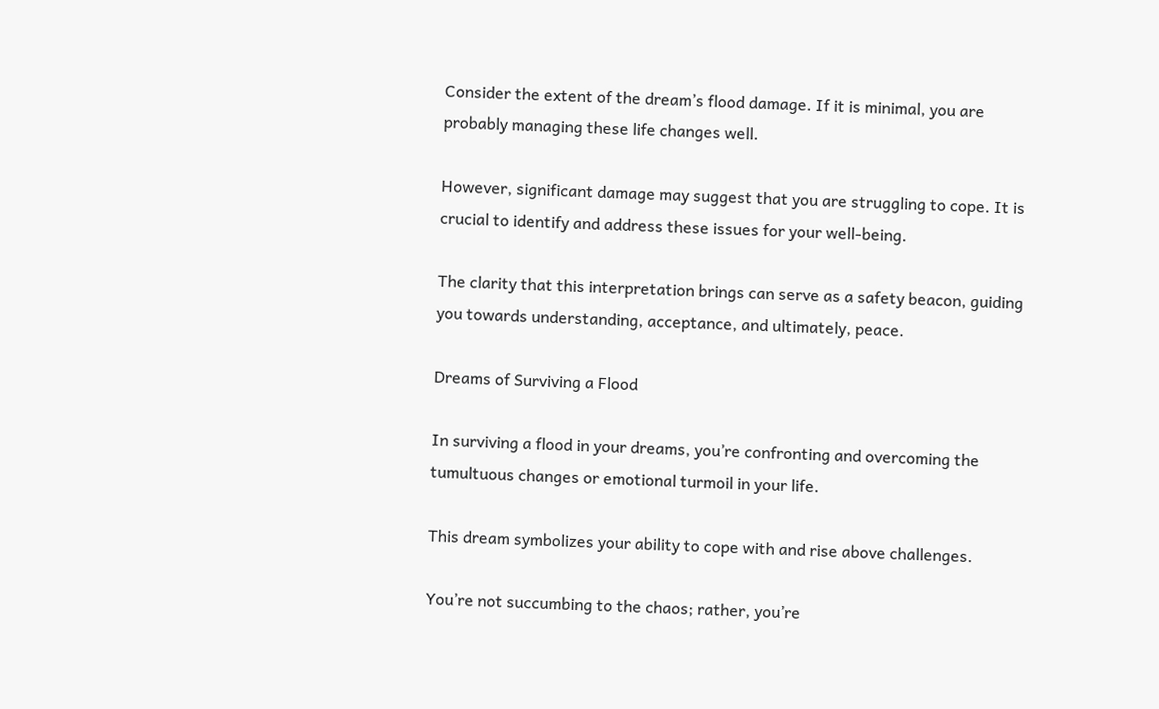Consider the extent of the dream’s flood damage. If it is minimal, you are probably managing these life changes well.

However, significant damage may suggest that you are struggling to cope. It is crucial to identify and address these issues for your well-being.

The clarity that this interpretation brings can serve as a safety beacon, guiding you towards understanding, acceptance, and ultimately, peace.

Dreams of Surviving a Flood

In surviving a flood in your dreams, you’re confronting and overcoming the tumultuous changes or emotional turmoil in your life.

This dream symbolizes your ability to cope with and rise above challenges.

You’re not succumbing to the chaos; rather, you’re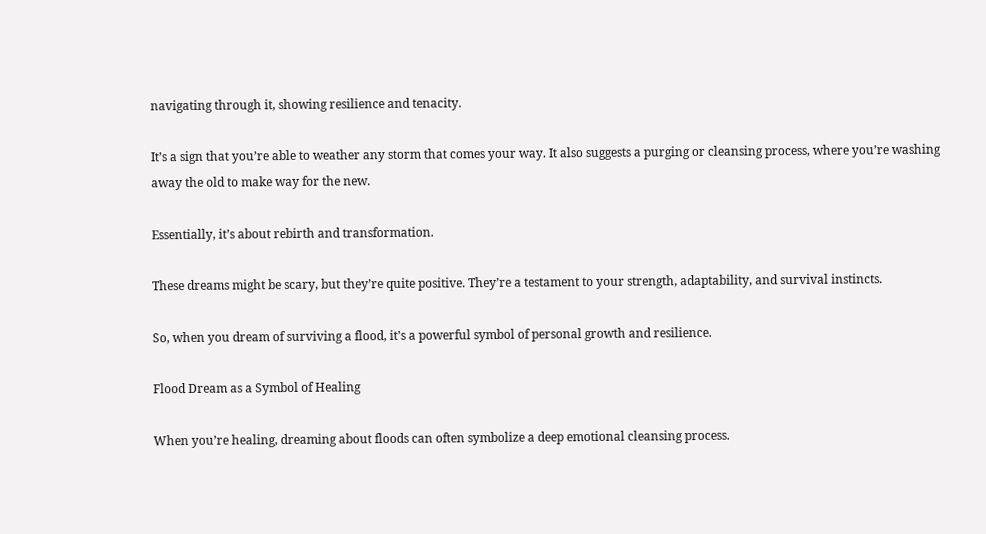navigating through it, showing resilience and tenacity.

It’s a sign that you’re able to weather any storm that comes your way. It also suggests a purging or cleansing process, where you’re washing away the old to make way for the new.

Essentially, it’s about rebirth and transformation.

These dreams might be scary, but they’re quite positive. They’re a testament to your strength, adaptability, and survival instincts.

So, when you dream of surviving a flood, it’s a powerful symbol of personal growth and resilience.

Flood Dream as a Symbol of Healing

When you’re healing, dreaming about floods can often symbolize a deep emotional cleansing process.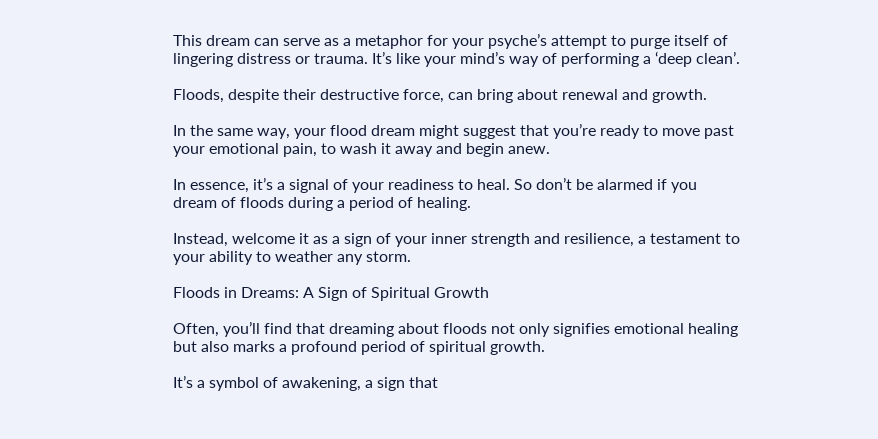This dream can serve as a metaphor for your psyche’s attempt to purge itself of lingering distress or trauma. It’s like your mind’s way of performing a ‘deep clean’.

Floods, despite their destructive force, can bring about renewal and growth.

In the same way, your flood dream might suggest that you’re ready to move past your emotional pain, to wash it away and begin anew.

In essence, it’s a signal of your readiness to heal. So don’t be alarmed if you dream of floods during a period of healing.

Instead, welcome it as a sign of your inner strength and resilience, a testament to your ability to weather any storm.

Floods in Dreams: A Sign of Spiritual Growth

Often, you’ll find that dreaming about floods not only signifies emotional healing but also marks a profound period of spiritual growth.

It’s a symbol of awakening, a sign that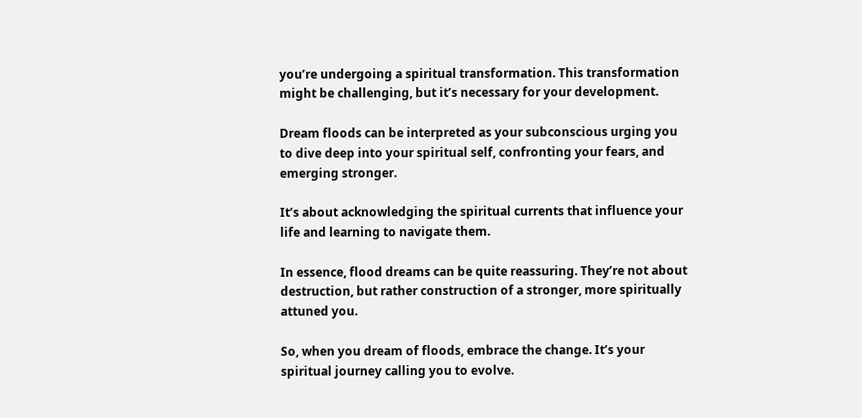you’re undergoing a spiritual transformation. This transformation might be challenging, but it’s necessary for your development.

Dream floods can be interpreted as your subconscious urging you to dive deep into your spiritual self, confronting your fears, and emerging stronger.

It’s about acknowledging the spiritual currents that influence your life and learning to navigate them.

In essence, flood dreams can be quite reassuring. They’re not about destruction, but rather construction of a stronger, more spiritually attuned you.

So, when you dream of floods, embrace the change. It’s your spiritual journey calling you to evolve.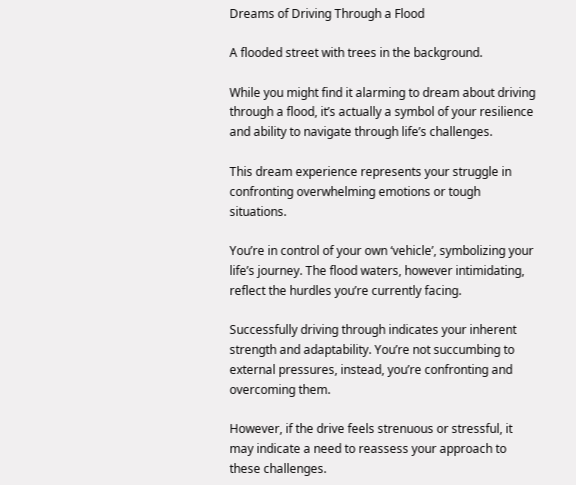Dreams of Driving Through a Flood

A flooded street with trees in the background.

While you might find it alarming to dream about driving through a flood, it’s actually a symbol of your resilience and ability to navigate through life’s challenges.

This dream experience represents your struggle in confronting overwhelming emotions or tough situations.

You’re in control of your own ‘vehicle’, symbolizing your life’s journey. The flood waters, however intimidating, reflect the hurdles you’re currently facing.

Successfully driving through indicates your inherent strength and adaptability. You’re not succumbing to external pressures, instead, you’re confronting and overcoming them.

However, if the drive feels strenuous or stressful, it may indicate a need to reassess your approach to these challenges.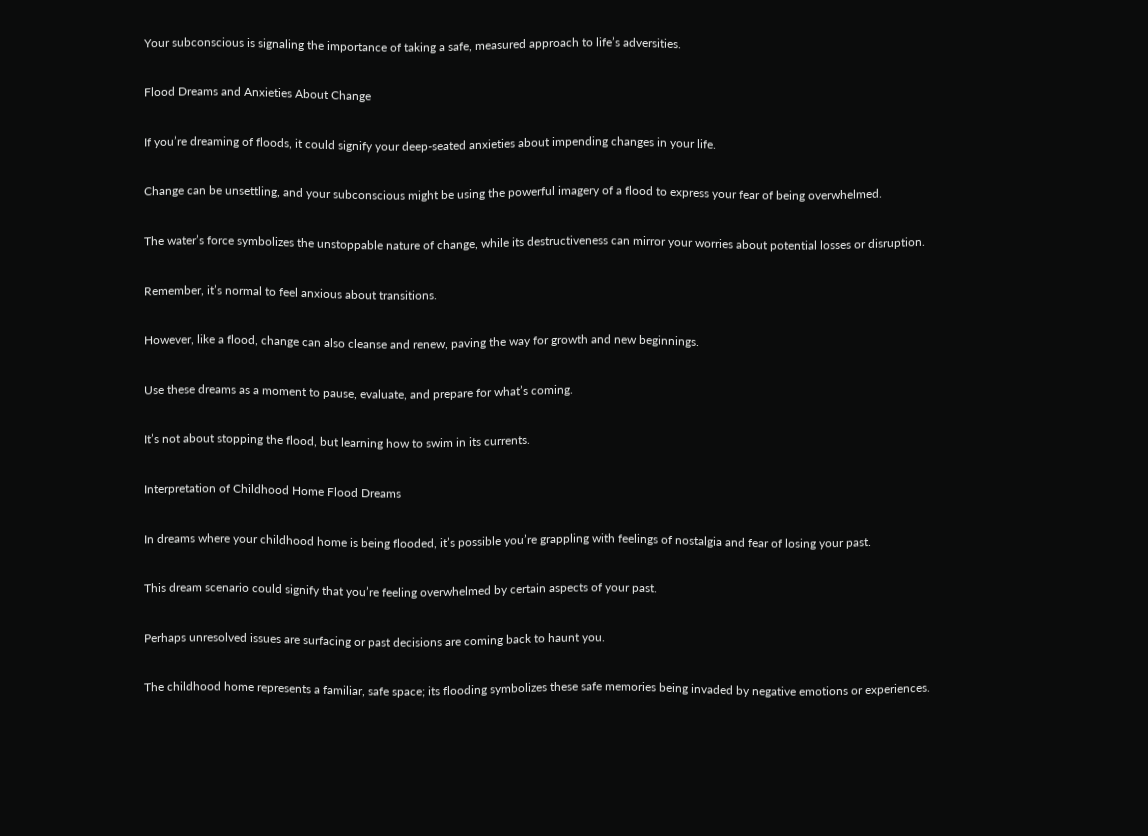Your subconscious is signaling the importance of taking a safe, measured approach to life’s adversities.

Flood Dreams and Anxieties About Change

If you’re dreaming of floods, it could signify your deep-seated anxieties about impending changes in your life.

Change can be unsettling, and your subconscious might be using the powerful imagery of a flood to express your fear of being overwhelmed.

The water’s force symbolizes the unstoppable nature of change, while its destructiveness can mirror your worries about potential losses or disruption.

Remember, it’s normal to feel anxious about transitions.

However, like a flood, change can also cleanse and renew, paving the way for growth and new beginnings.

Use these dreams as a moment to pause, evaluate, and prepare for what’s coming.

It’s not about stopping the flood, but learning how to swim in its currents.

Interpretation of Childhood Home Flood Dreams

In dreams where your childhood home is being flooded, it’s possible you’re grappling with feelings of nostalgia and fear of losing your past.

This dream scenario could signify that you’re feeling overwhelmed by certain aspects of your past.

Perhaps unresolved issues are surfacing or past decisions are coming back to haunt you.

The childhood home represents a familiar, safe space; its flooding symbolizes these safe memories being invaded by negative emotions or experiences.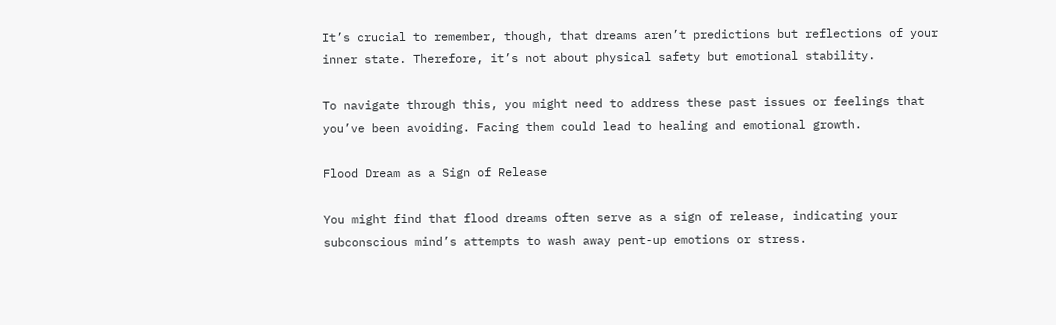It’s crucial to remember, though, that dreams aren’t predictions but reflections of your inner state. Therefore, it’s not about physical safety but emotional stability.

To navigate through this, you might need to address these past issues or feelings that you’ve been avoiding. Facing them could lead to healing and emotional growth.

Flood Dream as a Sign of Release

You might find that flood dreams often serve as a sign of release, indicating your subconscious mind’s attempts to wash away pent-up emotions or stress.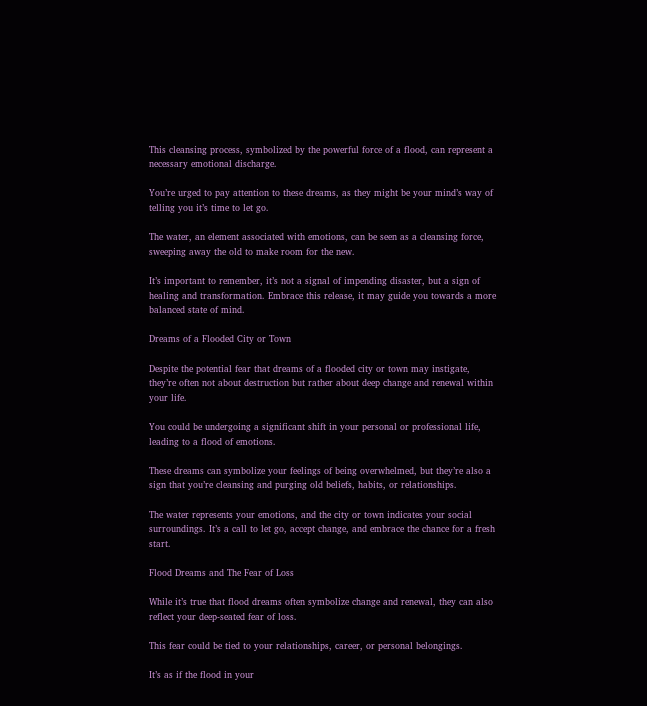This cleansing process, symbolized by the powerful force of a flood, can represent a necessary emotional discharge.

You’re urged to pay attention to these dreams, as they might be your mind’s way of telling you it’s time to let go.

The water, an element associated with emotions, can be seen as a cleansing force, sweeping away the old to make room for the new.

It’s important to remember, it’s not a signal of impending disaster, but a sign of healing and transformation. Embrace this release, it may guide you towards a more balanced state of mind.

Dreams of a Flooded City or Town

Despite the potential fear that dreams of a flooded city or town may instigate, they’re often not about destruction but rather about deep change and renewal within your life.

You could be undergoing a significant shift in your personal or professional life, leading to a flood of emotions.

These dreams can symbolize your feelings of being overwhelmed, but they’re also a sign that you’re cleansing and purging old beliefs, habits, or relationships.

The water represents your emotions, and the city or town indicates your social surroundings. It’s a call to let go, accept change, and embrace the chance for a fresh start.

Flood Dreams and The Fear of Loss

While it’s true that flood dreams often symbolize change and renewal, they can also reflect your deep-seated fear of loss.

This fear could be tied to your relationships, career, or personal belongings.

It’s as if the flood in your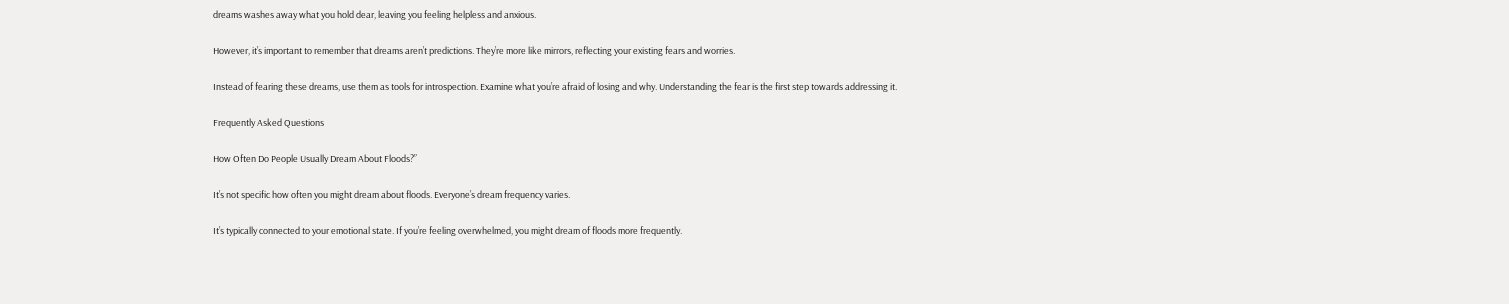dreams washes away what you hold dear, leaving you feeling helpless and anxious.

However, it’s important to remember that dreams aren’t predictions. They’re more like mirrors, reflecting your existing fears and worries.

Instead of fearing these dreams, use them as tools for introspection. Examine what you’re afraid of losing and why. Understanding the fear is the first step towards addressing it.

Frequently Asked Questions

How Often Do People Usually Dream About Floods?”

It’s not specific how often you might dream about floods. Everyone’s dream frequency varies.

It’s typically connected to your emotional state. If you’re feeling overwhelmed, you might dream of floods more frequently.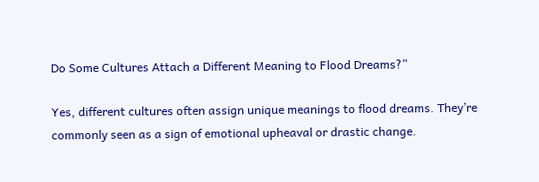Do Some Cultures Attach a Different Meaning to Flood Dreams?”

Yes, different cultures often assign unique meanings to flood dreams. They’re commonly seen as a sign of emotional upheaval or drastic change.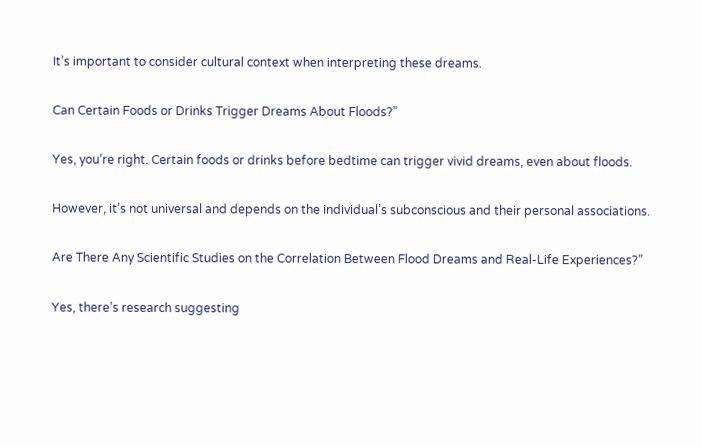It’s important to consider cultural context when interpreting these dreams.

Can Certain Foods or Drinks Trigger Dreams About Floods?”

Yes, you’re right. Certain foods or drinks before bedtime can trigger vivid dreams, even about floods.

However, it’s not universal and depends on the individual’s subconscious and their personal associations.

Are There Any Scientific Studies on the Correlation Between Flood Dreams and Real-Life Experiences?”

Yes, there’s research suggesting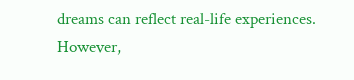dreams can reflect real-life experiences. However,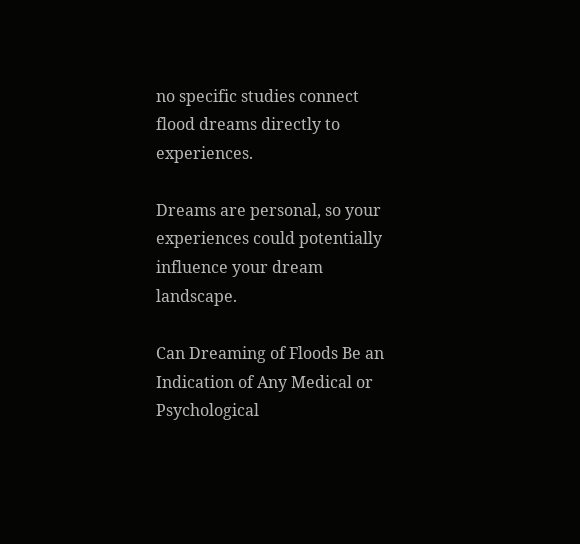no specific studies connect flood dreams directly to experiences.

Dreams are personal, so your experiences could potentially influence your dream landscape.

Can Dreaming of Floods Be an Indication of Any Medical or Psychological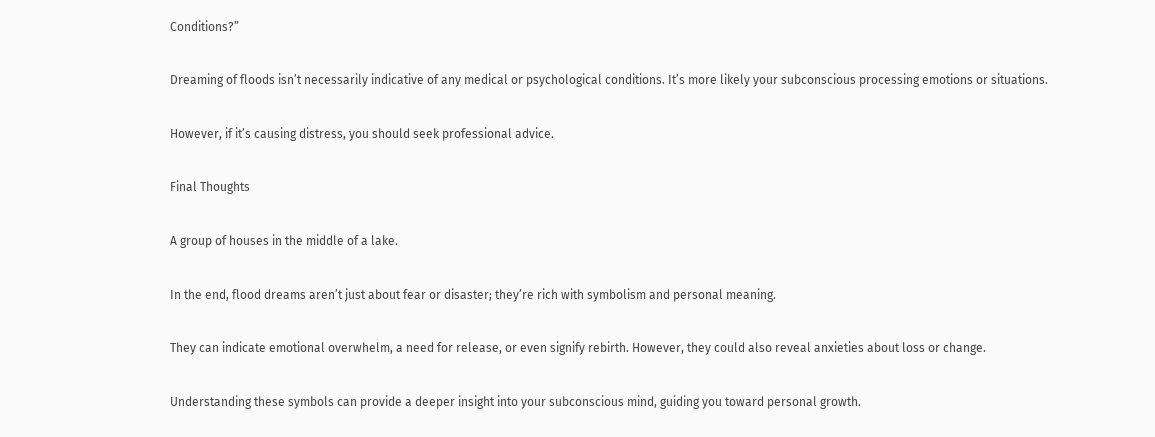Conditions?”

Dreaming of floods isn’t necessarily indicative of any medical or psychological conditions. It’s more likely your subconscious processing emotions or situations.

However, if it’s causing distress, you should seek professional advice.

Final Thoughts

A group of houses in the middle of a lake.

In the end, flood dreams aren’t just about fear or disaster; they’re rich with symbolism and personal meaning.

They can indicate emotional overwhelm, a need for release, or even signify rebirth. However, they could also reveal anxieties about loss or change.

Understanding these symbols can provide a deeper insight into your subconscious mind, guiding you toward personal growth.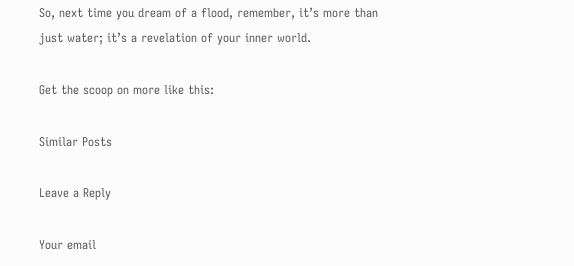So, next time you dream of a flood, remember, it’s more than just water; it’s a revelation of your inner world.

Get the scoop on more like this:

Similar Posts

Leave a Reply

Your email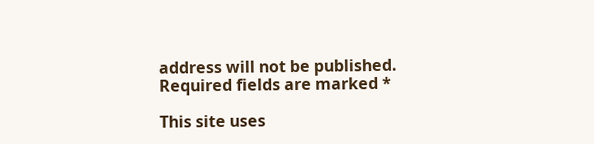address will not be published. Required fields are marked *

This site uses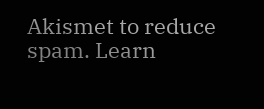Akismet to reduce spam. Learn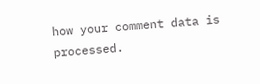how your comment data is processed.